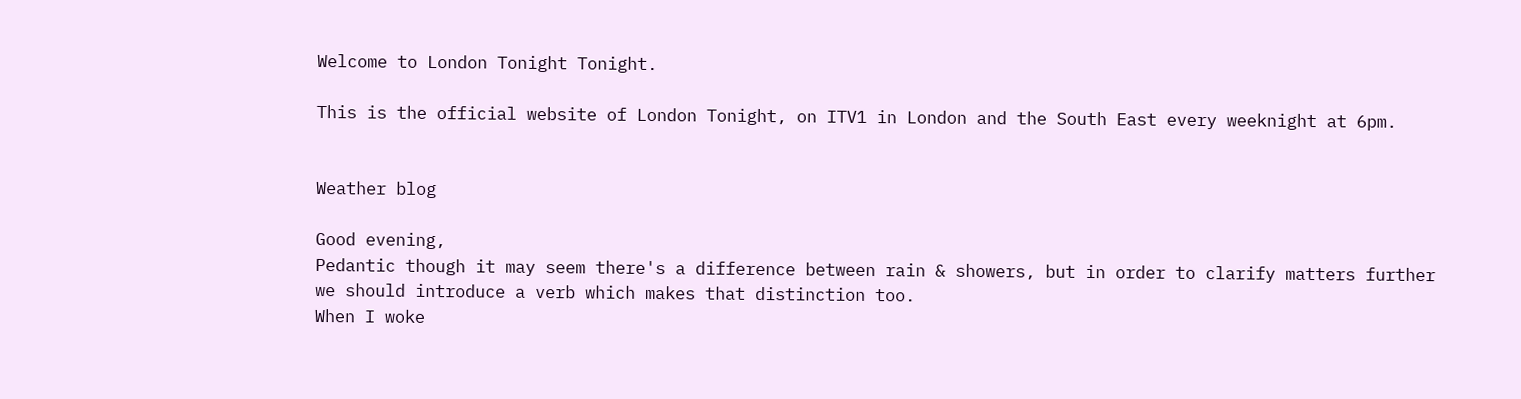Welcome to London Tonight Tonight.

This is the official website of London Tonight, on ITV1 in London and the South East every weeknight at 6pm.


Weather blog

Good evening,
Pedantic though it may seem there's a difference between rain & showers, but in order to clarify matters further we should introduce a verb which makes that distinction too.
When I woke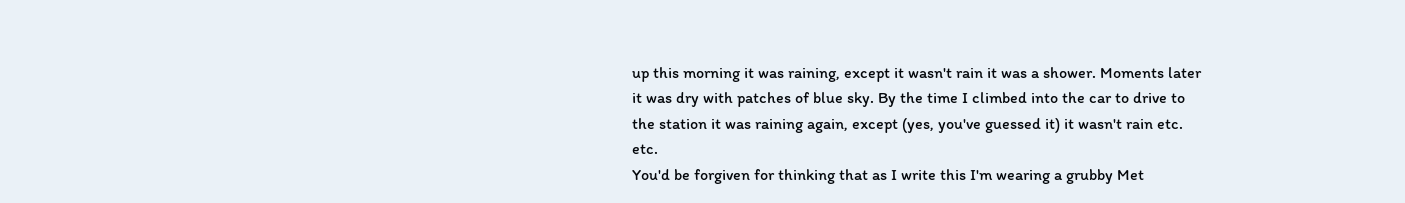up this morning it was raining, except it wasn't rain it was a shower. Moments later it was dry with patches of blue sky. By the time I climbed into the car to drive to the station it was raining again, except (yes, you've guessed it) it wasn't rain etc. etc.
You'd be forgiven for thinking that as I write this I'm wearing a grubby Met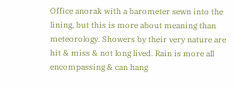Office anorak with a barometer sewn into the lining, but this is more about meaning than meteorology. Showers by their very nature are hit & miss & not long lived. Rain is more all encompassing & can hang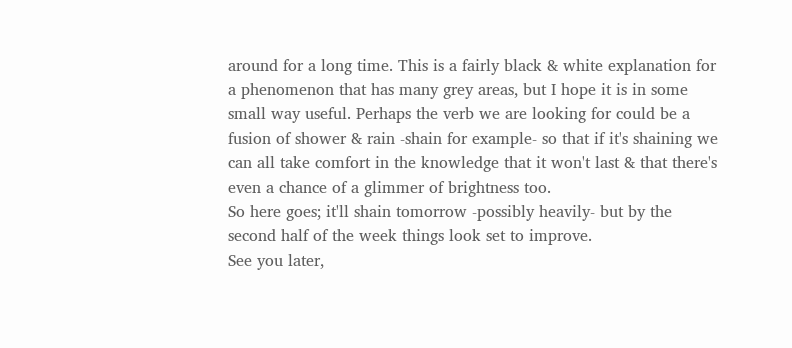around for a long time. This is a fairly black & white explanation for a phenomenon that has many grey areas, but I hope it is in some small way useful. Perhaps the verb we are looking for could be a fusion of shower & rain -shain for example- so that if it's shaining we can all take comfort in the knowledge that it won't last & that there's even a chance of a glimmer of brightness too.
So here goes; it'll shain tomorrow -possibly heavily- but by the second half of the week things look set to improve.
See you later,